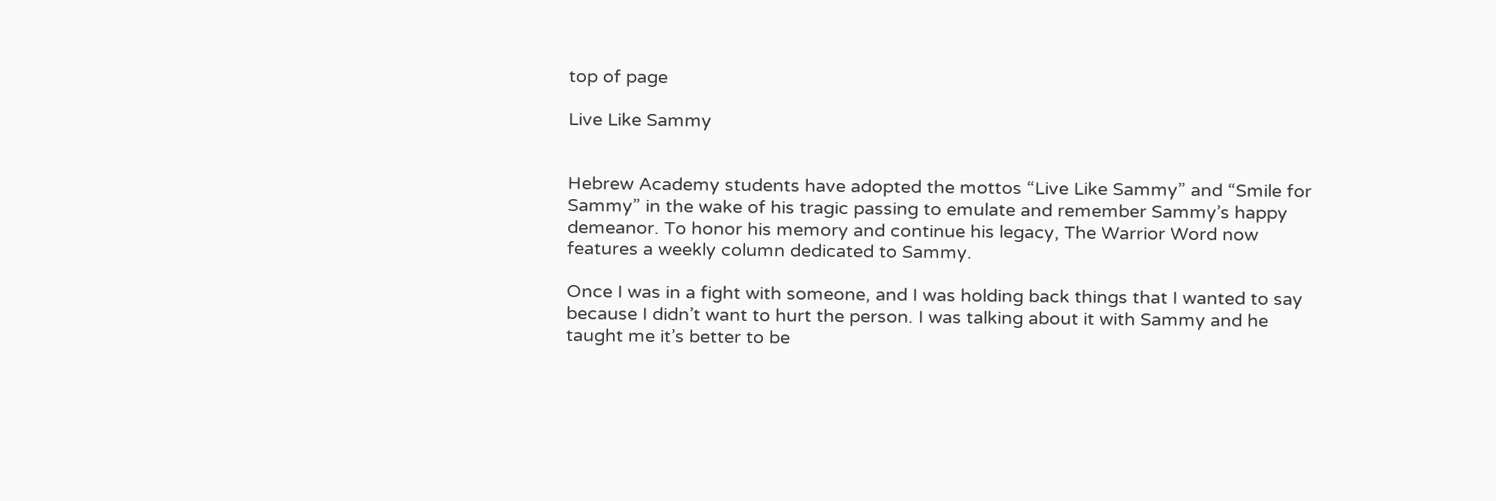top of page

Live Like Sammy


Hebrew Academy students have adopted the mottos “Live Like Sammy” and “Smile for Sammy” in the wake of his tragic passing to emulate and remember Sammy’s happy demeanor. To honor his memory and continue his legacy, The Warrior Word now features a weekly column dedicated to Sammy.

Once I was in a fight with someone, and I was holding back things that I wanted to say because I didn’t want to hurt the person. I was talking about it with Sammy and he taught me it’s better to be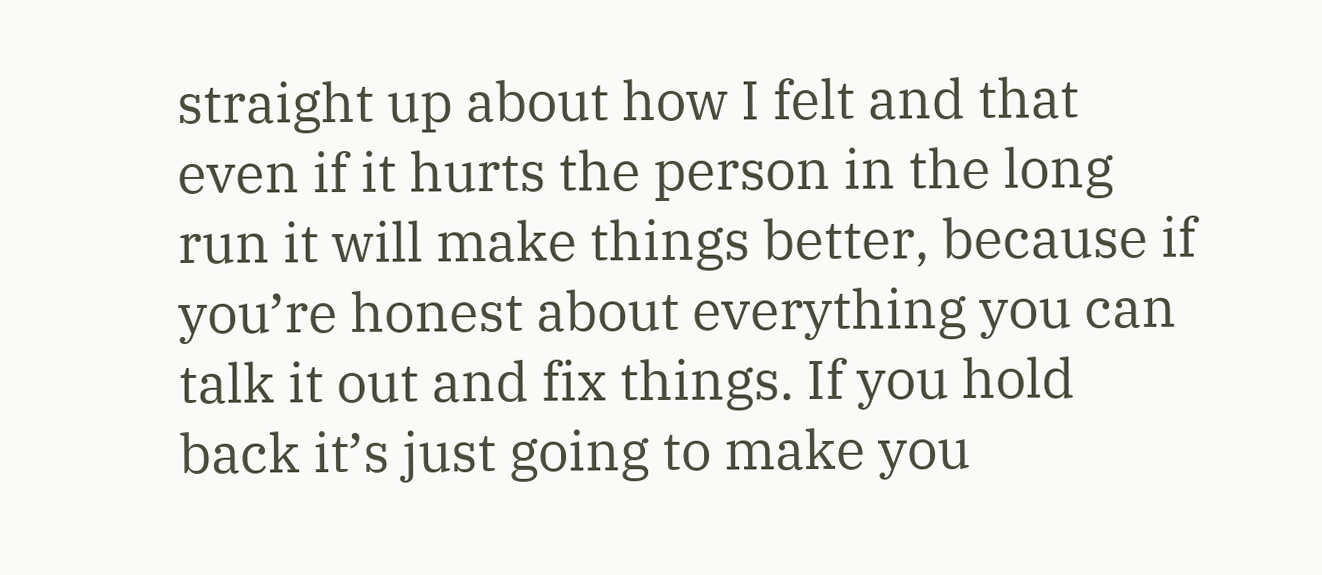straight up about how I felt and that even if it hurts the person in the long run it will make things better, because if you’re honest about everything you can talk it out and fix things. If you hold back it’s just going to make you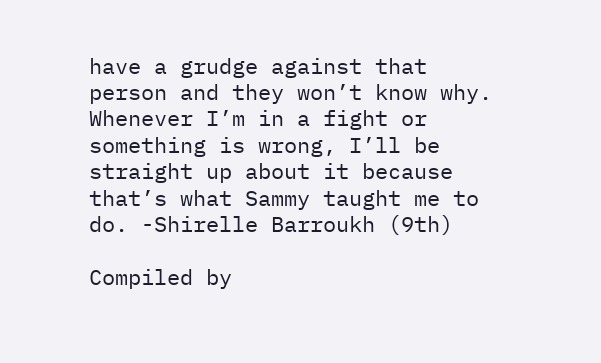have a grudge against that person and they won’t know why. Whenever I’m in a fight or something is wrong, I’ll be straight up about it because that’s what Sammy taught me to do. -Shirelle Barroukh (9th)

Compiled by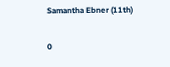Samantha Ebner (11th)

0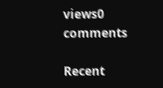views0 comments

Recent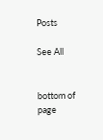Posts

See All


bottom of page